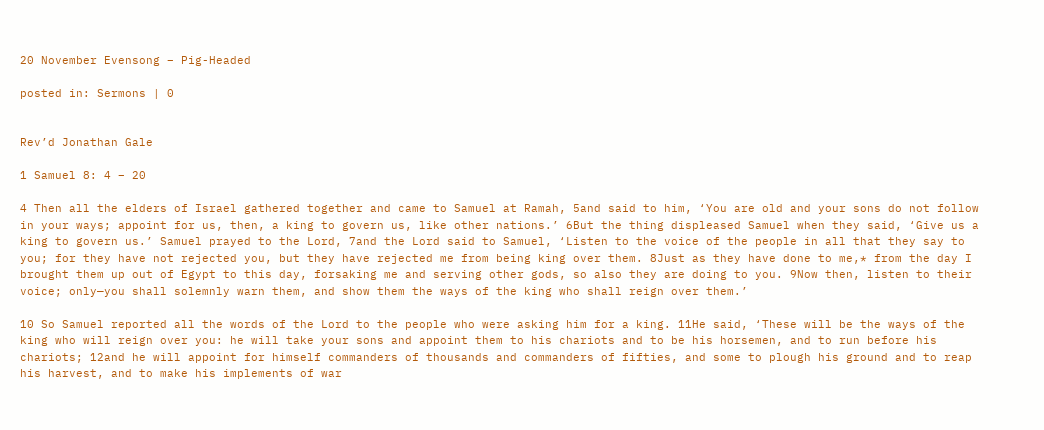20 November Evensong – Pig-Headed

posted in: Sermons | 0


Rev’d Jonathan Gale

1 Samuel 8: 4 – 20

4 Then all the elders of Israel gathered together and came to Samuel at Ramah, 5and said to him, ‘You are old and your sons do not follow in your ways; appoint for us, then, a king to govern us, like other nations.’ 6But the thing displeased Samuel when they said, ‘Give us a king to govern us.’ Samuel prayed to the Lord, 7and the Lord said to Samuel, ‘Listen to the voice of the people in all that they say to you; for they have not rejected you, but they have rejected me from being king over them. 8Just as they have done to me,* from the day I brought them up out of Egypt to this day, forsaking me and serving other gods, so also they are doing to you. 9Now then, listen to their voice; only—you shall solemnly warn them, and show them the ways of the king who shall reign over them.’

10 So Samuel reported all the words of the Lord to the people who were asking him for a king. 11He said, ‘These will be the ways of the king who will reign over you: he will take your sons and appoint them to his chariots and to be his horsemen, and to run before his chariots; 12and he will appoint for himself commanders of thousands and commanders of fifties, and some to plough his ground and to reap his harvest, and to make his implements of war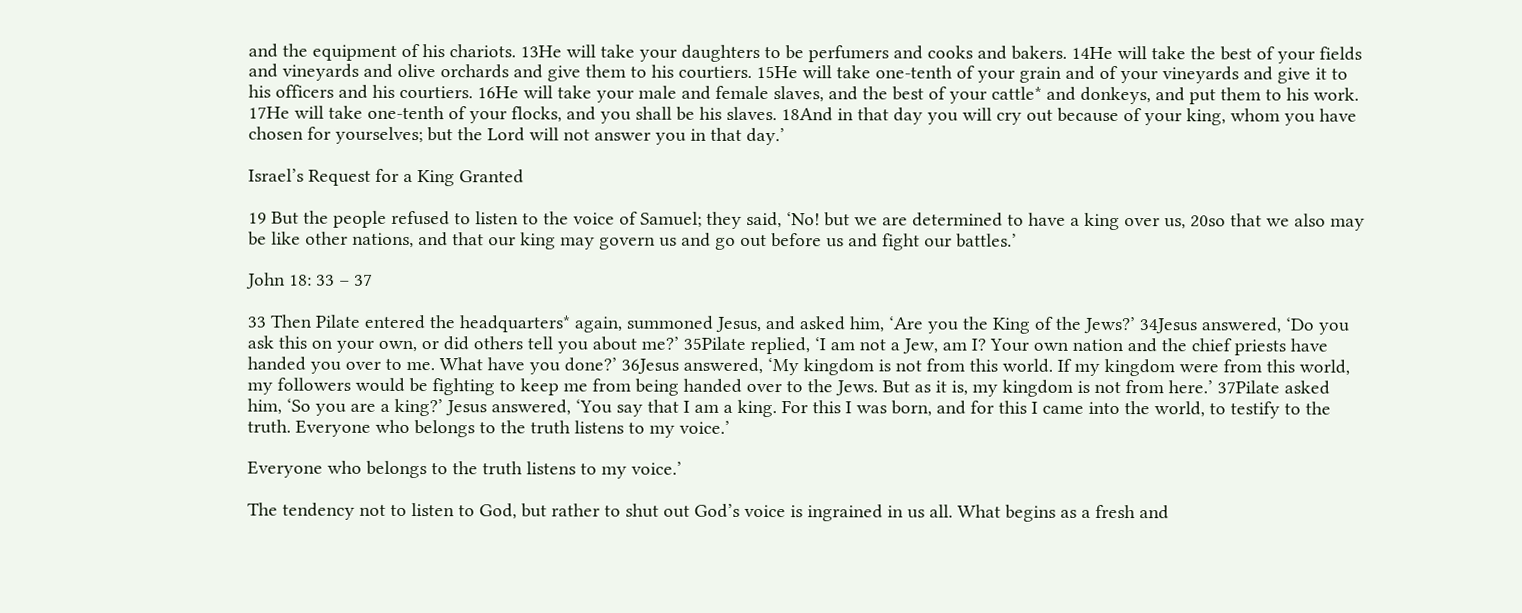and the equipment of his chariots. 13He will take your daughters to be perfumers and cooks and bakers. 14He will take the best of your fields and vineyards and olive orchards and give them to his courtiers. 15He will take one-tenth of your grain and of your vineyards and give it to his officers and his courtiers. 16He will take your male and female slaves, and the best of your cattle* and donkeys, and put them to his work. 17He will take one-tenth of your flocks, and you shall be his slaves. 18And in that day you will cry out because of your king, whom you have chosen for yourselves; but the Lord will not answer you in that day.’

Israel’s Request for a King Granted

19 But the people refused to listen to the voice of Samuel; they said, ‘No! but we are determined to have a king over us, 20so that we also may be like other nations, and that our king may govern us and go out before us and fight our battles.’

John 18: 33 – 37

33 Then Pilate entered the headquarters* again, summoned Jesus, and asked him, ‘Are you the King of the Jews?’ 34Jesus answered, ‘Do you ask this on your own, or did others tell you about me?’ 35Pilate replied, ‘I am not a Jew, am I? Your own nation and the chief priests have handed you over to me. What have you done?’ 36Jesus answered, ‘My kingdom is not from this world. If my kingdom were from this world, my followers would be fighting to keep me from being handed over to the Jews. But as it is, my kingdom is not from here.’ 37Pilate asked him, ‘So you are a king?’ Jesus answered, ‘You say that I am a king. For this I was born, and for this I came into the world, to testify to the truth. Everyone who belongs to the truth listens to my voice.’

Everyone who belongs to the truth listens to my voice.’

The tendency not to listen to God, but rather to shut out God’s voice is ingrained in us all. What begins as a fresh and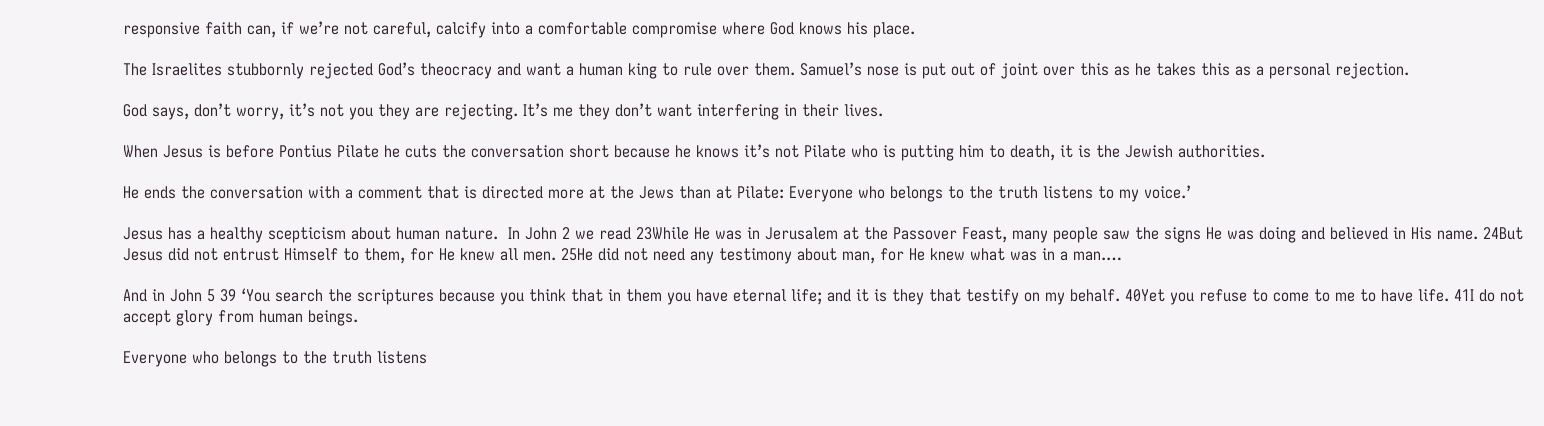responsive faith can, if we’re not careful, calcify into a comfortable compromise where God knows his place.

The Israelites stubbornly rejected God’s theocracy and want a human king to rule over them. Samuel’s nose is put out of joint over this as he takes this as a personal rejection.

God says, don’t worry, it’s not you they are rejecting. It’s me they don’t want interfering in their lives.

When Jesus is before Pontius Pilate he cuts the conversation short because he knows it’s not Pilate who is putting him to death, it is the Jewish authorities.

He ends the conversation with a comment that is directed more at the Jews than at Pilate: Everyone who belongs to the truth listens to my voice.’

Jesus has a healthy scepticism about human nature.  In John 2 we read 23While He was in Jerusalem at the Passover Feast, many people saw the signs He was doing and believed in His name. 24But Jesus did not entrust Himself to them, for He knew all men. 25He did not need any testimony about man, for He knew what was in a man.…

And in John 5 39 ‘You search the scriptures because you think that in them you have eternal life; and it is they that testify on my behalf. 40Yet you refuse to come to me to have life. 41I do not accept glory from human beings.

Everyone who belongs to the truth listens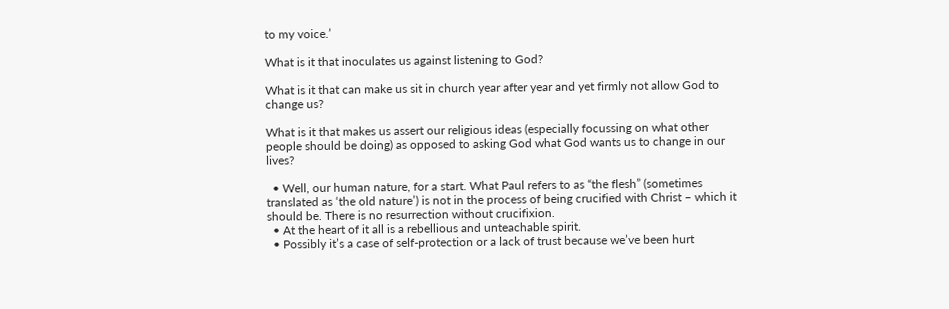to my voice.’

What is it that inoculates us against listening to God?

What is it that can make us sit in church year after year and yet firmly not allow God to change us?

What is it that makes us assert our religious ideas (especially focussing on what other people should be doing) as opposed to asking God what God wants us to change in our lives?

  • Well, our human nature, for a start. What Paul refers to as “the flesh” (sometimes translated as ‘the old nature’) is not in the process of being crucified with Christ – which it should be. There is no resurrection without crucifixion.
  • At the heart of it all is a rebellious and unteachable spirit.
  • Possibly it’s a case of self-protection or a lack of trust because we’ve been hurt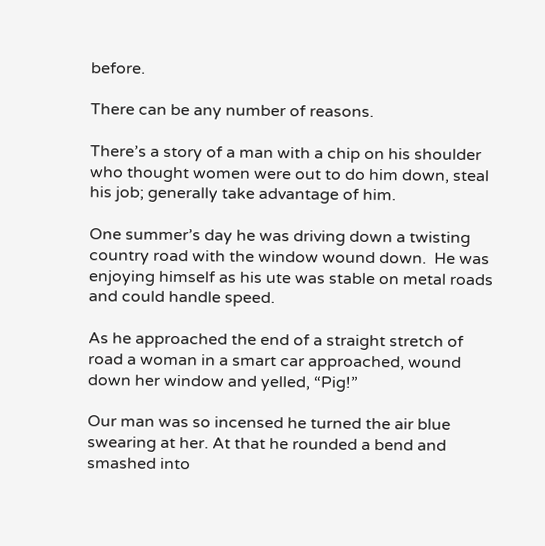before.

There can be any number of reasons.

There’s a story of a man with a chip on his shoulder who thought women were out to do him down, steal his job; generally take advantage of him.

One summer’s day he was driving down a twisting country road with the window wound down.  He was enjoying himself as his ute was stable on metal roads and could handle speed.

As he approached the end of a straight stretch of road a woman in a smart car approached, wound down her window and yelled, “Pig!”

Our man was so incensed he turned the air blue swearing at her. At that he rounded a bend and smashed into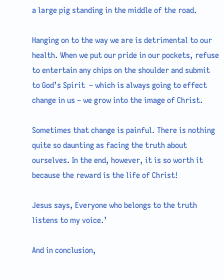a large pig standing in the middle of the road.

Hanging on to the way we are is detrimental to our health. When we put our pride in our pockets, refuse to entertain any chips on the shoulder and submit to God’s Spirit  – which is always going to effect change in us – we grow into the image of Christ.

Sometimes that change is painful. There is nothing quite so daunting as facing the truth about ourselves. In the end, however, it is so worth it because the reward is the life of Christ!

Jesus says, Everyone who belongs to the truth listens to my voice.’

And in conclusion,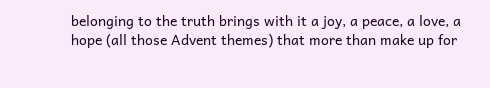belonging to the truth brings with it a joy, a peace, a love, a hope (all those Advent themes) that more than make up for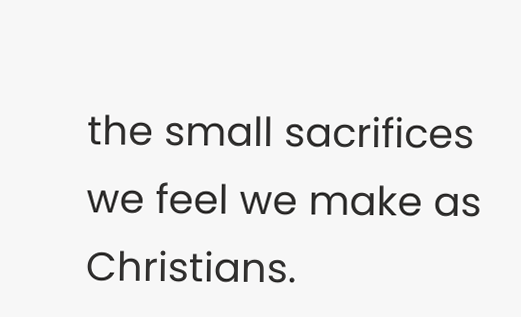the small sacrifices we feel we make as Christians.